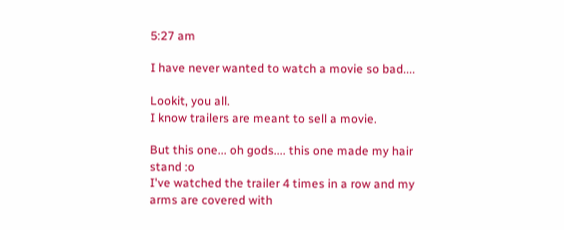5:27 am

I have never wanted to watch a movie so bad....

Lookit, you all.
I know trailers are meant to sell a movie.

But this one... oh gods.... this one made my hair stand :o
I've watched the trailer 4 times in a row and my arms are covered with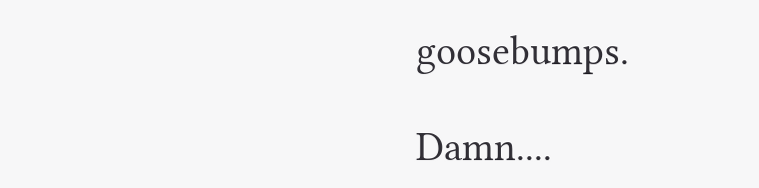goosebumps.

Damn....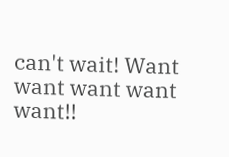can't wait! Want want want want want!!